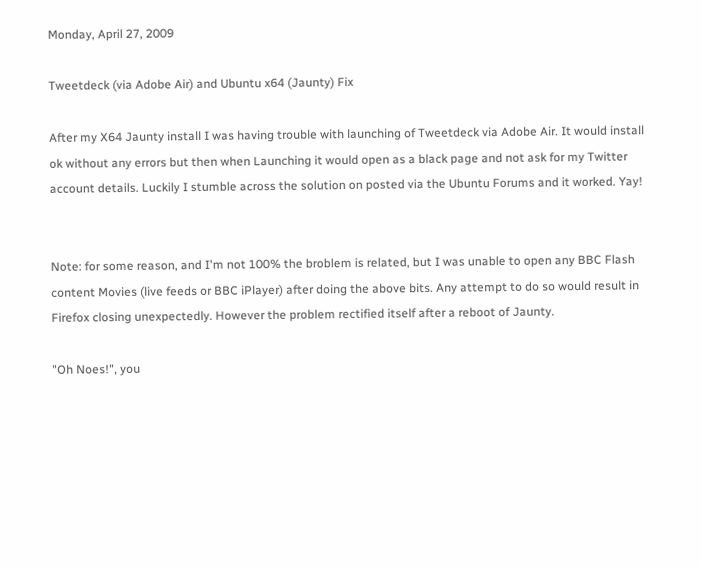Monday, April 27, 2009

Tweetdeck (via Adobe Air) and Ubuntu x64 (Jaunty) Fix

After my X64 Jaunty install I was having trouble with launching of Tweetdeck via Adobe Air. It would install ok without any errors but then when Launching it would open as a black page and not ask for my Twitter account details. Luckily I stumble across the solution on posted via the Ubuntu Forums and it worked. Yay!


Note: for some reason, and I'm not 100% the broblem is related, but I was unable to open any BBC Flash content Movies (live feeds or BBC iPlayer) after doing the above bits. Any attempt to do so would result in Firefox closing unexpectedly. However the problem rectified itself after a reboot of Jaunty.

"Oh Noes!", you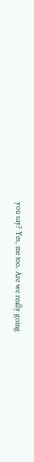you say? Yes, me too. Are we really going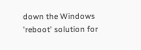down the Windows 'reboot' solution for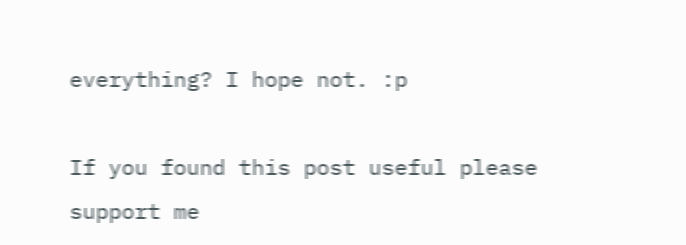everything? I hope not. :p

If you found this post useful please support me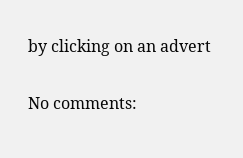by clicking on an advert

No comments: